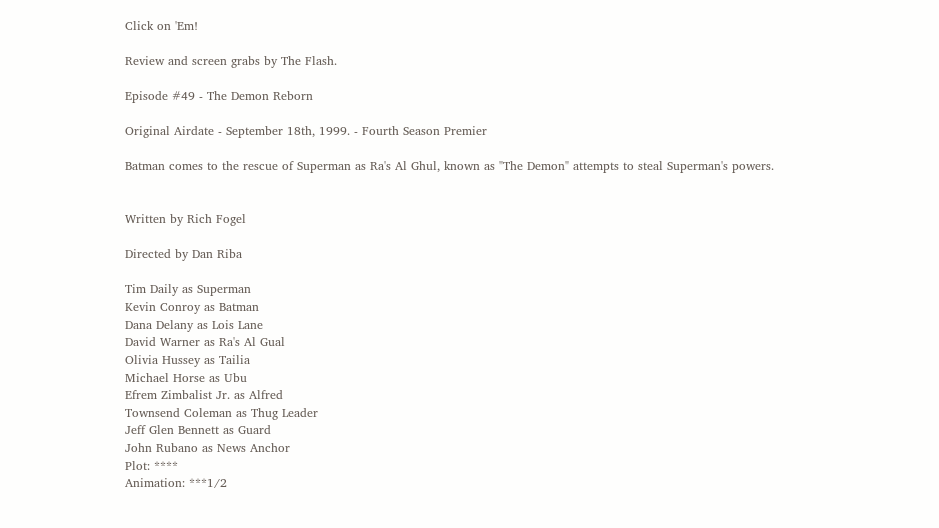Click on 'Em!

Review and screen grabs by The Flash.

Episode #49 - The Demon Reborn

Original Airdate - September 18th, 1999. - Fourth Season Premier

Batman comes to the rescue of Superman as Ra's Al Ghul, known as "The Demon" attempts to steal Superman's powers.


Written by Rich Fogel

Directed by Dan Riba

Tim Daily as Superman
Kevin Conroy as Batman
Dana Delany as Lois Lane
David Warner as Ra's Al Gual
Olivia Hussey as Tailia
Michael Horse as Ubu
Efrem Zimbalist Jr. as Alfred
Townsend Coleman as Thug Leader
Jeff Glen Bennett as Guard
John Rubano as News Anchor
Plot: ****
Animation: ***1/2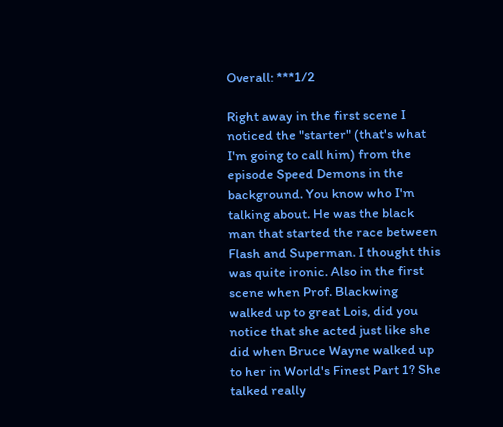Overall: ***1/2

Right away in the first scene I noticed the "starter" (that's what I'm going to call him) from the episode Speed Demons in the background. You know who I'm talking about. He was the black man that started the race between Flash and Superman. I thought this was quite ironic. Also in the first scene when Prof. Blackwing walked up to great Lois, did you notice that she acted just like she did when Bruce Wayne walked up to her in World's Finest Part 1? She talked really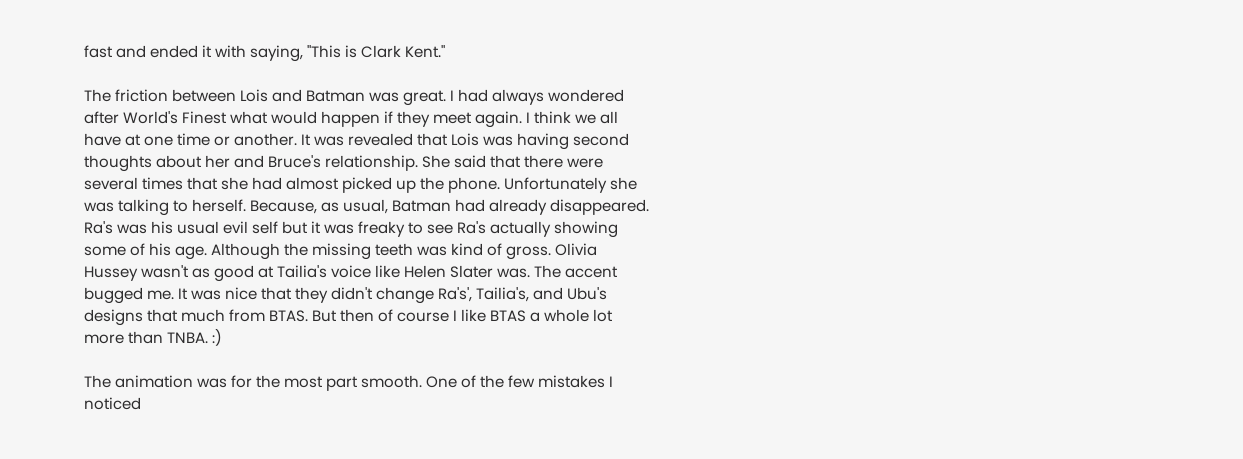fast and ended it with saying, "This is Clark Kent."

The friction between Lois and Batman was great. I had always wondered after World's Finest what would happen if they meet again. I think we all have at one time or another. It was revealed that Lois was having second thoughts about her and Bruce's relationship. She said that there were several times that she had almost picked up the phone. Unfortunately she was talking to herself. Because, as usual, Batman had already disappeared. Ra's was his usual evil self but it was freaky to see Ra's actually showing some of his age. Although the missing teeth was kind of gross. Olivia Hussey wasn't as good at Tailia's voice like Helen Slater was. The accent bugged me. It was nice that they didn't change Ra's', Tailia's, and Ubu's designs that much from BTAS. But then of course I like BTAS a whole lot more than TNBA. :)

The animation was for the most part smooth. One of the few mistakes I noticed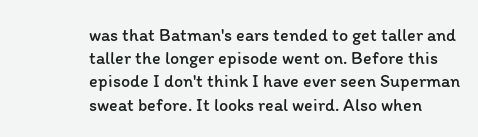was that Batman's ears tended to get taller and taller the longer episode went on. Before this episode I don't think I have ever seen Superman sweat before. It looks real weird. Also when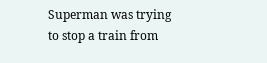Superman was trying to stop a train from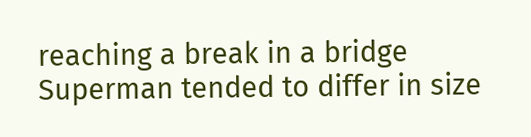reaching a break in a bridge Superman tended to differ in size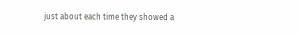just about each time they showed a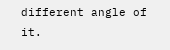different angle of it.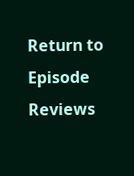Return to Episode Reviews